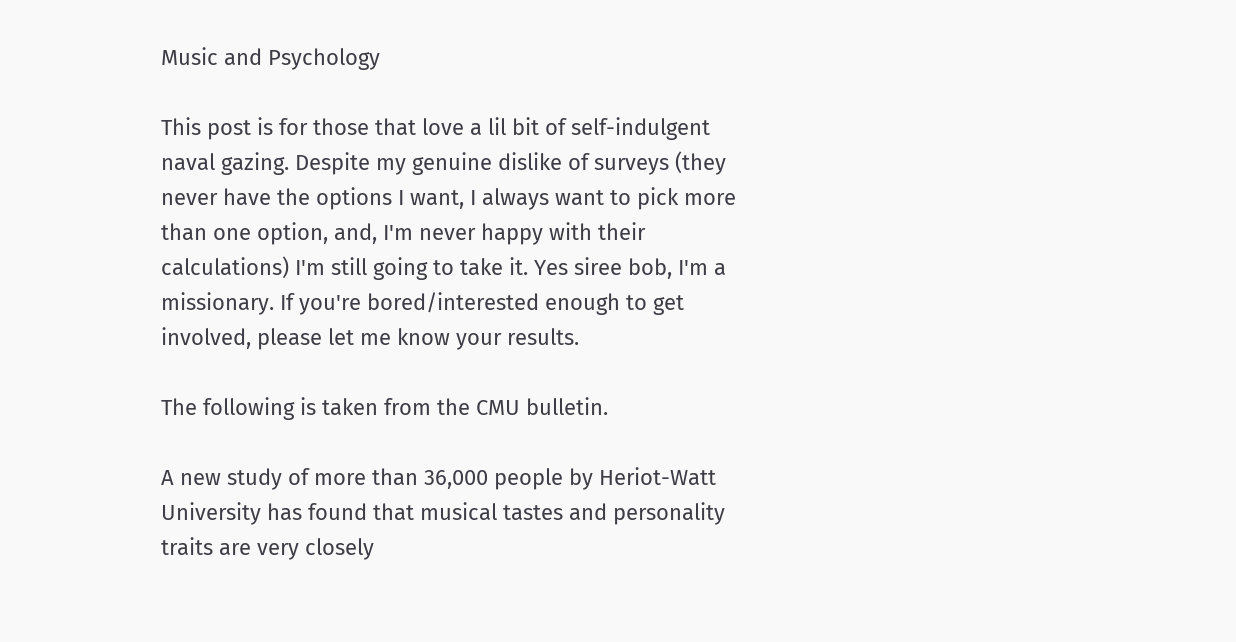Music and Psychology

This post is for those that love a lil bit of self-indulgent naval gazing. Despite my genuine dislike of surveys (they never have the options I want, I always want to pick more than one option, and, I'm never happy with their calculations) I'm still going to take it. Yes siree bob, I'm a missionary. If you're bored/interested enough to get involved, please let me know your results.

The following is taken from the CMU bulletin.

A new study of more than 36,000 people by Heriot-Watt University has found that musical tastes and personality traits are very closely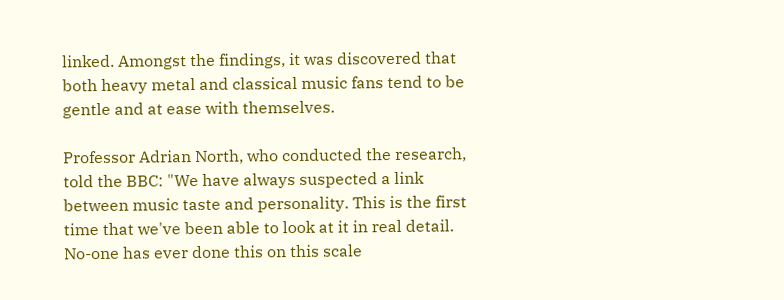linked. Amongst the findings, it was discovered that both heavy metal and classical music fans tend to be gentle and at ease with themselves.

Professor Adrian North, who conducted the research, told the BBC: "We have always suspected a link between music taste and personality. This is the first time that we've been able to look at it in real detail. No-one has ever done this on this scale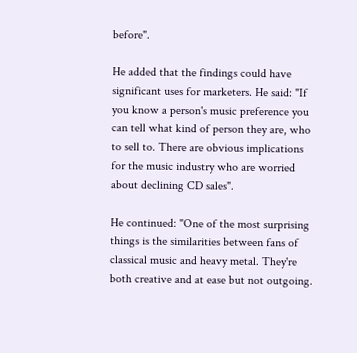before".

He added that the findings could have significant uses for marketers. He said: "If you know a person's music preference you can tell what kind of person they are, who to sell to. There are obvious implications for the music industry who are worried about declining CD sales".

He continued: "One of the most surprising things is the similarities between fans of classical music and heavy metal. They're both creative and at ease but not outgoing.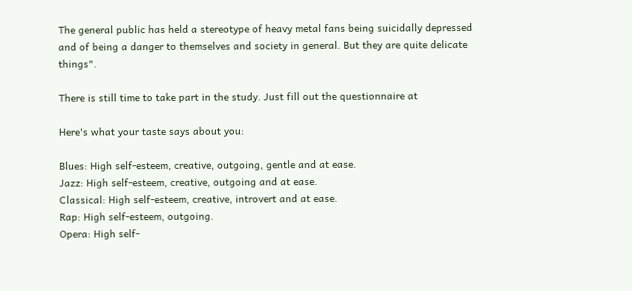The general public has held a stereotype of heavy metal fans being suicidally depressed and of being a danger to themselves and society in general. But they are quite delicate things".

There is still time to take part in the study. Just fill out the questionnaire at

Here's what your taste says about you:

Blues: High self-esteem, creative, outgoing, gentle and at ease.
Jazz: High self-esteem, creative, outgoing and at ease.
Classical: High self-esteem, creative, introvert and at ease.
Rap: High self-esteem, outgoing.
Opera: High self-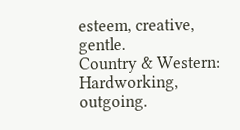esteem, creative, gentle.
Country & Western: Hardworking, outgoing.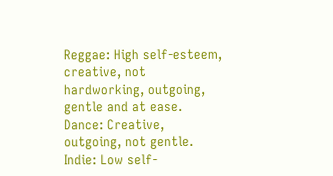Reggae: High self-esteem, creative, not hardworking, outgoing, gentle and at ease.
Dance: Creative, outgoing, not gentle.
Indie: Low self-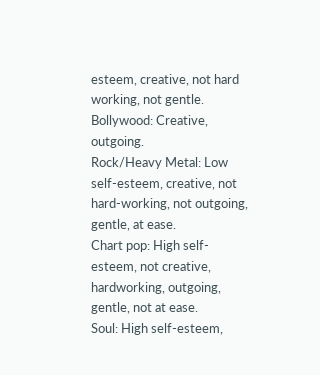esteem, creative, not hard working, not gentle.
Bollywood: Creative, outgoing.
Rock/Heavy Metal: Low self-esteem, creative, not hard-working, not outgoing, gentle, at ease.
Chart pop: High self-esteem, not creative, hardworking, outgoing, gentle, not at ease.
Soul: High self-esteem,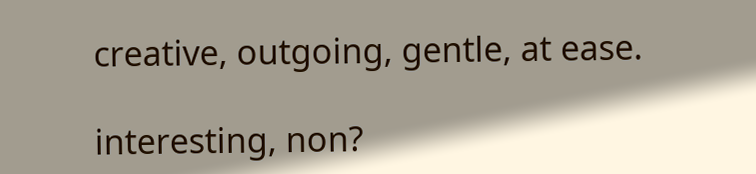creative, outgoing, gentle, at ease.

interesting, non?